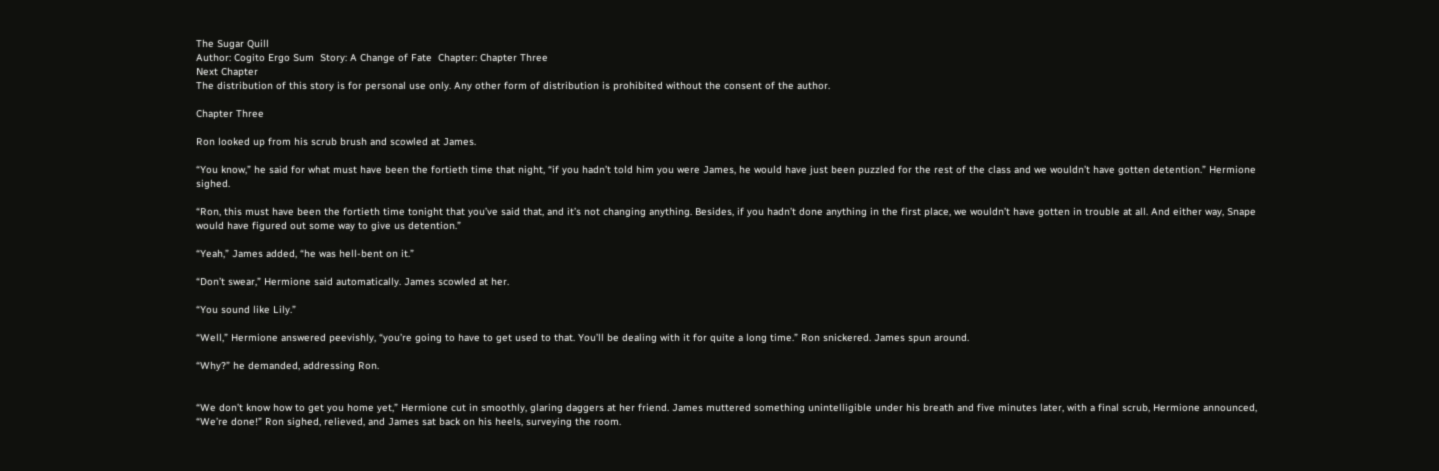The Sugar Quill
Author: Cogito Ergo Sum  Story: A Change of Fate  Chapter: Chapter Three
Next Chapter
The distribution of this story is for personal use only. Any other form of distribution is prohibited without the consent of the author.

Chapter Three

Ron looked up from his scrub brush and scowled at James.

“You know,” he said for what must have been the fortieth time that night, “if you hadn’t told him you were James, he would have just been puzzled for the rest of the class and we wouldn’t have gotten detention.” Hermione sighed.

“Ron, this must have been the fortieth time tonight that you’ve said that, and it’s not changing anything. Besides, if you hadn’t done anything in the first place, we wouldn’t have gotten in trouble at all. And either way, Snape would have figured out some way to give us detention.”

“Yeah,” James added, “he was hell-bent on it.”

“Don’t swear,” Hermione said automatically. James scowled at her.

“You sound like Lily.”

“Well,” Hermione answered peevishly, “you’re going to have to get used to that. You’ll be dealing with it for quite a long time.” Ron snickered. James spun around.

“Why?” he demanded, addressing Ron.


“We don’t know how to get you home yet,” Hermione cut in smoothly, glaring daggers at her friend. James muttered something unintelligible under his breath and five minutes later, with a final scrub, Hermione announced, “We’re done!” Ron sighed, relieved, and James sat back on his heels, surveying the room.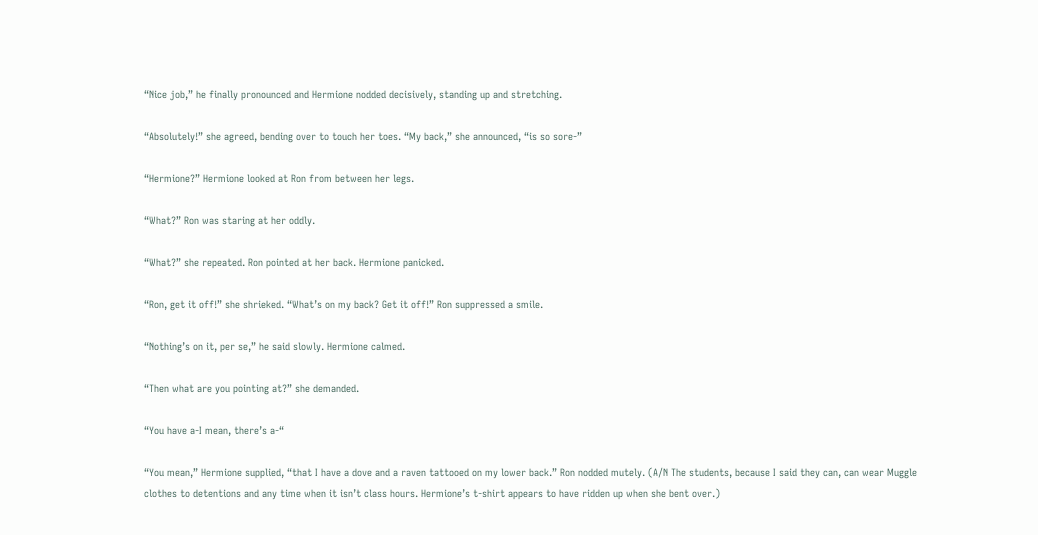“Nice job,” he finally pronounced and Hermione nodded decisively, standing up and stretching.

“Absolutely!” she agreed, bending over to touch her toes. “My back,” she announced, “is so sore-”

“Hermione?” Hermione looked at Ron from between her legs.

“What?” Ron was staring at her oddly.

“What?” she repeated. Ron pointed at her back. Hermione panicked.

“Ron, get it off!” she shrieked. “What’s on my back? Get it off!” Ron suppressed a smile.

“Nothing’s on it, per se,” he said slowly. Hermione calmed.

“Then what are you pointing at?” she demanded.

“You have a-I mean, there’s a-“

“You mean,” Hermione supplied, “that I have a dove and a raven tattooed on my lower back.” Ron nodded mutely. (A/N The students, because I said they can, can wear Muggle clothes to detentions and any time when it isn’t class hours. Hermione’s t-shirt appears to have ridden up when she bent over.)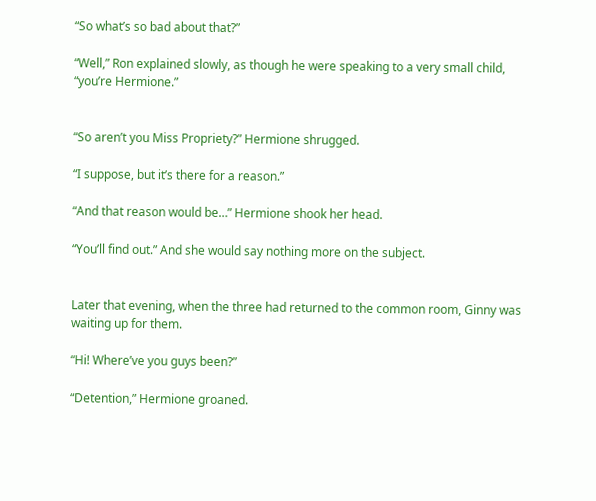“So what’s so bad about that?”

“Well,” Ron explained slowly, as though he were speaking to a very small child, “you’re Hermione.”


“So aren’t you Miss Propriety?” Hermione shrugged.

“I suppose, but it’s there for a reason.”

“And that reason would be…” Hermione shook her head.

“You’ll find out.” And she would say nothing more on the subject.


Later that evening, when the three had returned to the common room, Ginny was waiting up for them.

“Hi! Where’ve you guys been?”

“Detention,” Hermione groaned.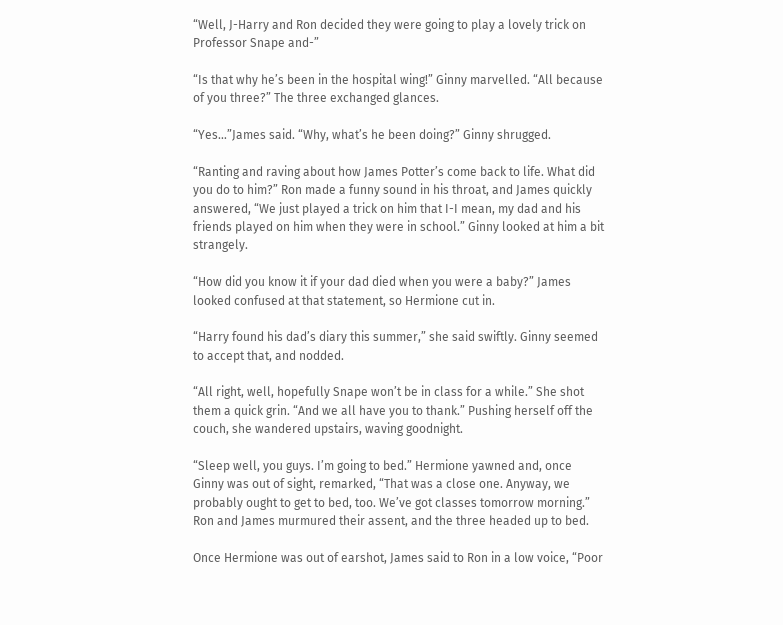“Well, J-Harry and Ron decided they were going to play a lovely trick on Professor Snape and-”

“Is that why he’s been in the hospital wing!” Ginny marvelled. “All because of you three?” The three exchanged glances.

“Yes…”James said. “Why, what’s he been doing?” Ginny shrugged.

“Ranting and raving about how James Potter’s come back to life. What did you do to him?” Ron made a funny sound in his throat, and James quickly answered, “We just played a trick on him that I-I mean, my dad and his friends played on him when they were in school.” Ginny looked at him a bit strangely.

“How did you know it if your dad died when you were a baby?” James looked confused at that statement, so Hermione cut in.

“Harry found his dad’s diary this summer,” she said swiftly. Ginny seemed to accept that, and nodded.

“All right, well, hopefully Snape won’t be in class for a while.” She shot them a quick grin. “And we all have you to thank.” Pushing herself off the couch, she wandered upstairs, waving goodnight.

“Sleep well, you guys. I’m going to bed.” Hermione yawned and, once Ginny was out of sight, remarked, “That was a close one. Anyway, we probably ought to get to bed, too. We’ve got classes tomorrow morning.” Ron and James murmured their assent, and the three headed up to bed.

Once Hermione was out of earshot, James said to Ron in a low voice, “Poor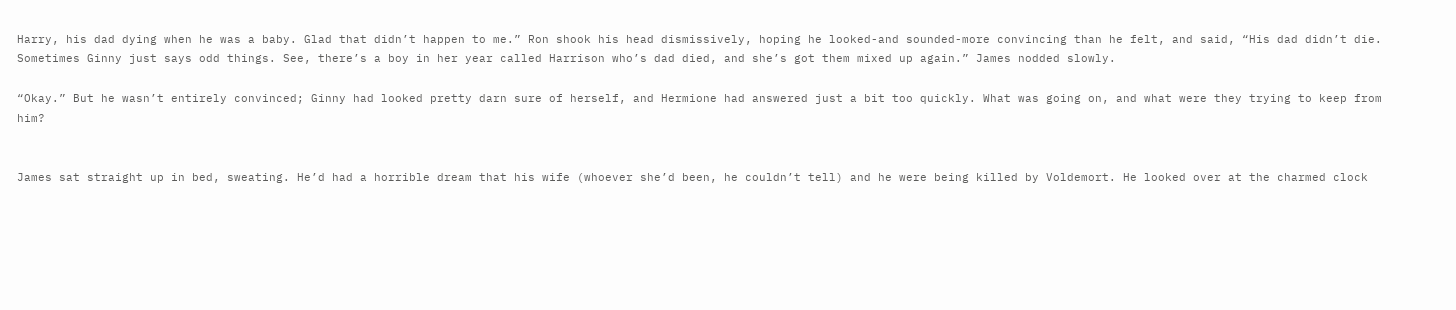Harry, his dad dying when he was a baby. Glad that didn’t happen to me.” Ron shook his head dismissively, hoping he looked-and sounded-more convincing than he felt, and said, “His dad didn’t die. Sometimes Ginny just says odd things. See, there’s a boy in her year called Harrison who’s dad died, and she’s got them mixed up again.” James nodded slowly.

“Okay.” But he wasn’t entirely convinced; Ginny had looked pretty darn sure of herself, and Hermione had answered just a bit too quickly. What was going on, and what were they trying to keep from him?


James sat straight up in bed, sweating. He’d had a horrible dream that his wife (whoever she’d been, he couldn’t tell) and he were being killed by Voldemort. He looked over at the charmed clock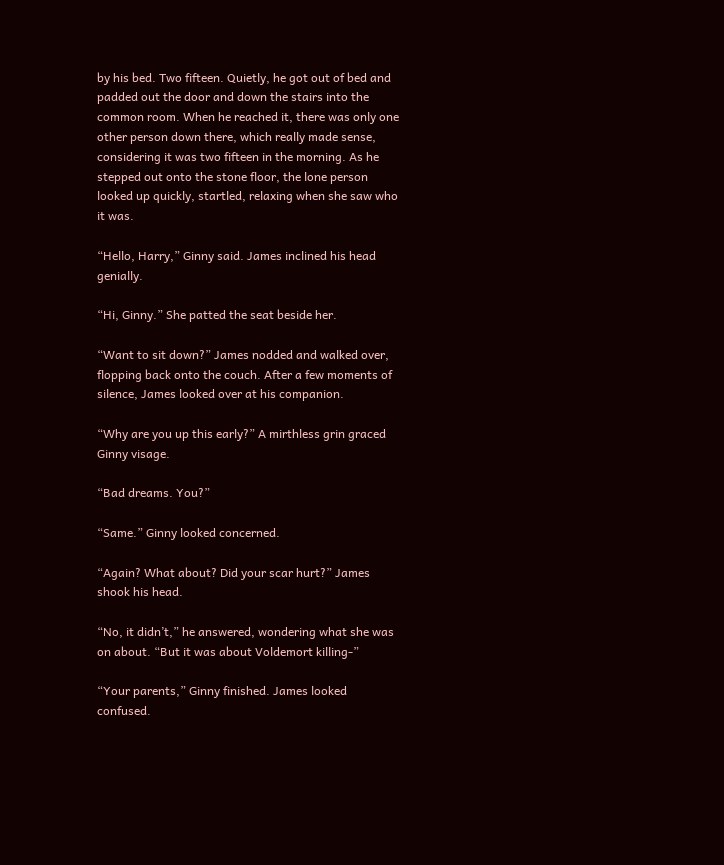by his bed. Two fifteen. Quietly, he got out of bed and padded out the door and down the stairs into the common room. When he reached it, there was only one other person down there, which really made sense, considering it was two fifteen in the morning. As he stepped out onto the stone floor, the lone person looked up quickly, startled, relaxing when she saw who it was.

“Hello, Harry,” Ginny said. James inclined his head genially.

“Hi, Ginny.” She patted the seat beside her.

“Want to sit down?” James nodded and walked over, flopping back onto the couch. After a few moments of silence, James looked over at his companion.

“Why are you up this early?” A mirthless grin graced Ginny visage.

“Bad dreams. You?”

“Same.” Ginny looked concerned.

“Again? What about? Did your scar hurt?” James shook his head.

“No, it didn’t,” he answered, wondering what she was on about. “But it was about Voldemort killing-”

“Your parents,” Ginny finished. James looked confused.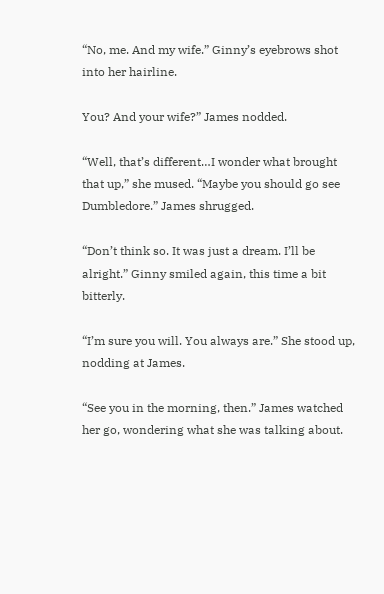“No, me. And my wife.” Ginny’s eyebrows shot into her hairline.

You? And your wife?” James nodded.

“Well, that’s different…I wonder what brought that up,” she mused. “Maybe you should go see Dumbledore.” James shrugged.

“Don’t think so. It was just a dream. I’ll be alright.” Ginny smiled again, this time a bit bitterly.

“I’m sure you will. You always are.” She stood up, nodding at James.

“See you in the morning, then.” James watched her go, wondering what she was talking about.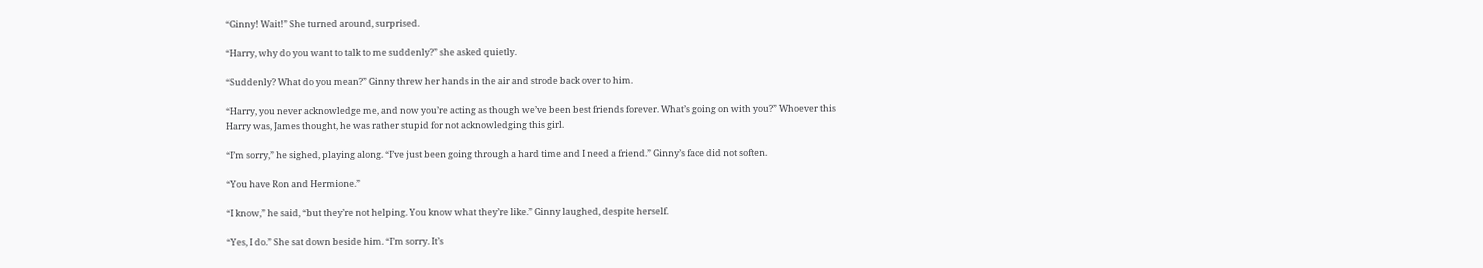“Ginny! Wait!” She turned around, surprised.

“Harry, why do you want to talk to me suddenly?” she asked quietly.

“Suddenly? What do you mean?” Ginny threw her hands in the air and strode back over to him.

“Harry, you never acknowledge me, and now you’re acting as though we’ve been best friends forever. What’s going on with you?” Whoever this Harry was, James thought, he was rather stupid for not acknowledging this girl.

“I’m sorry,” he sighed, playing along. “I’ve just been going through a hard time and I need a friend.” Ginny’s face did not soften.

“You have Ron and Hermione.”

“I know,” he said, “but they’re not helping. You know what they’re like.” Ginny laughed, despite herself.

“Yes, I do.” She sat down beside him. “I’m sorry. It’s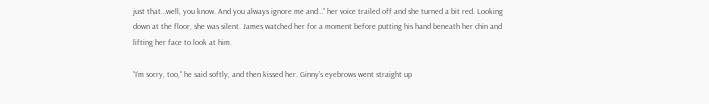just that…well, you know. And you always ignore me and…” her voice trailed off and she turned a bit red. Looking down at the floor, she was silent. James watched her for a moment before putting his hand beneath her chin and lifting her face to look at him.

“I’m sorry, too,” he said softly, and then kissed her. Ginny’s eyebrows went straight up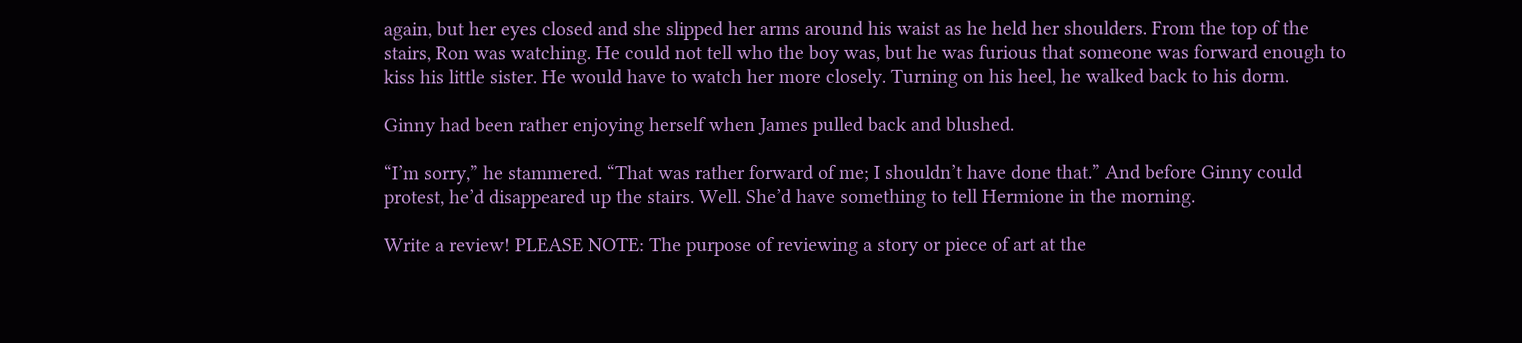again, but her eyes closed and she slipped her arms around his waist as he held her shoulders. From the top of the stairs, Ron was watching. He could not tell who the boy was, but he was furious that someone was forward enough to kiss his little sister. He would have to watch her more closely. Turning on his heel, he walked back to his dorm.

Ginny had been rather enjoying herself when James pulled back and blushed.

“I’m sorry,” he stammered. “That was rather forward of me; I shouldn’t have done that.” And before Ginny could protest, he’d disappeared up the stairs. Well. She’d have something to tell Hermione in the morning.

Write a review! PLEASE NOTE: The purpose of reviewing a story or piece of art at the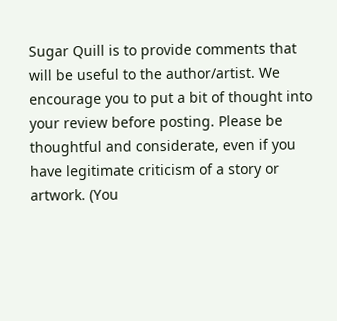Sugar Quill is to provide comments that will be useful to the author/artist. We encourage you to put a bit of thought into your review before posting. Please be thoughtful and considerate, even if you have legitimate criticism of a story or artwork. (You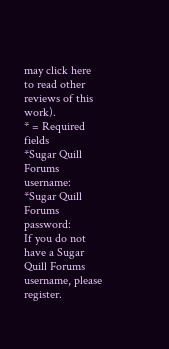may click here to read other reviews of this work).
* = Required fields
*Sugar Quill Forums username:
*Sugar Quill Forums password:
If you do not have a Sugar Quill Forums username, please register.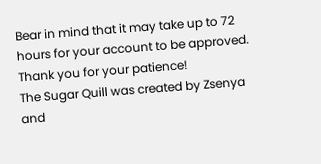Bear in mind that it may take up to 72 hours for your account to be approved. Thank you for your patience!
The Sugar Quill was created by Zsenya and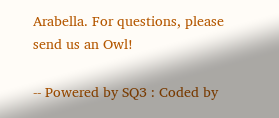Arabella. For questions, please send us an Owl!

-- Powered by SQ3 : Coded by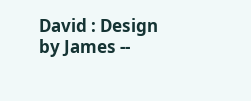David : Design by James --